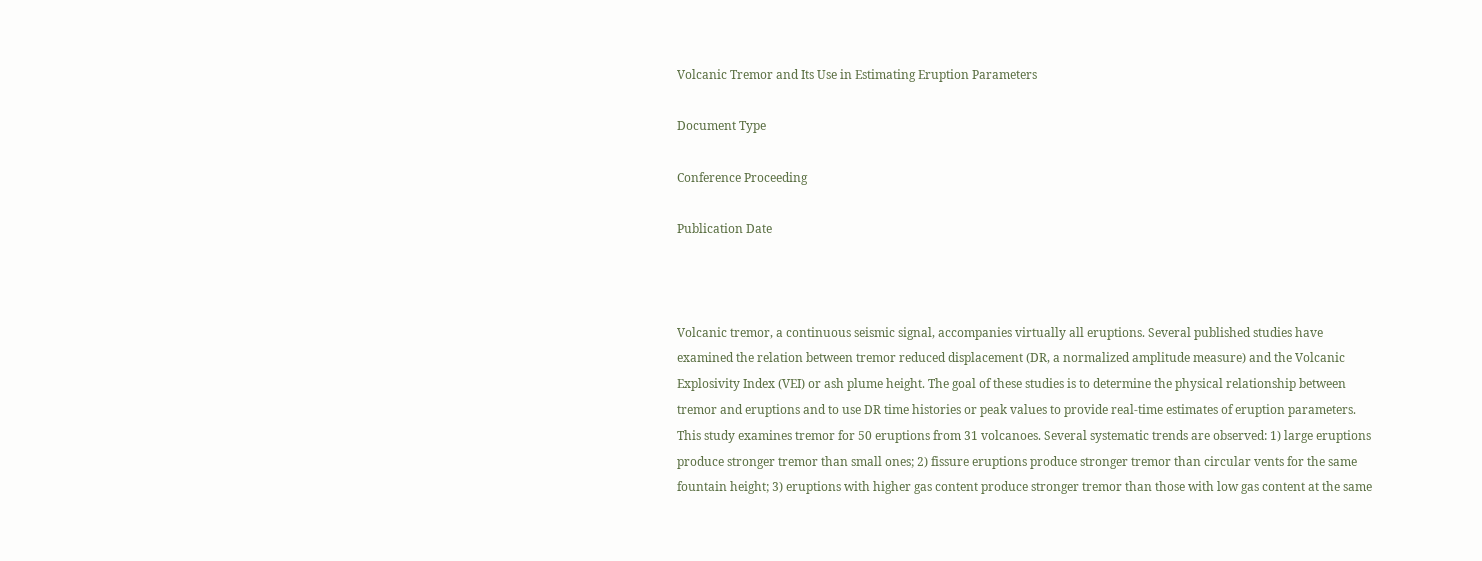Volcanic Tremor and Its Use in Estimating Eruption Parameters

Document Type

Conference Proceeding

Publication Date



Volcanic tremor, a continuous seismic signal, accompanies virtually all eruptions. Several published studies have examined the relation between tremor reduced displacement (DR, a normalized amplitude measure) and the Volcanic Explosivity Index (VEI) or ash plume height. The goal of these studies is to determine the physical relationship between tremor and eruptions and to use DR time histories or peak values to provide real-time estimates of eruption parameters. This study examines tremor for 50 eruptions from 31 volcanoes. Several systematic trends are observed: 1) large eruptions produce stronger tremor than small ones; 2) fissure eruptions produce stronger tremor than circular vents for the same fountain height; 3) eruptions with higher gas content produce stronger tremor than those with low gas content at the same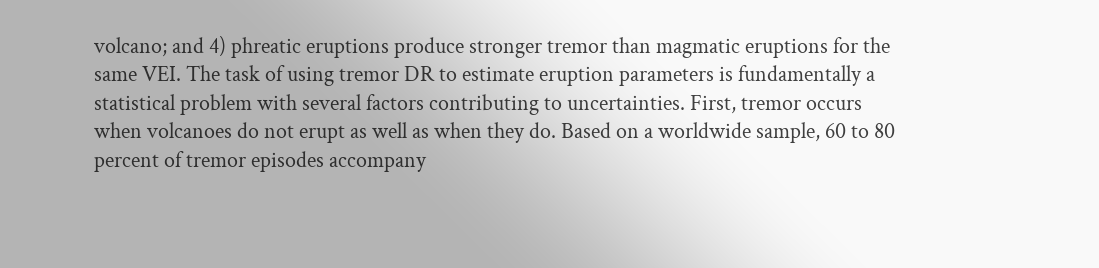volcano; and 4) phreatic eruptions produce stronger tremor than magmatic eruptions for the same VEI. The task of using tremor DR to estimate eruption parameters is fundamentally a statistical problem with several factors contributing to uncertainties. First, tremor occurs when volcanoes do not erupt as well as when they do. Based on a worldwide sample, 60 to 80 percent of tremor episodes accompany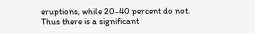eruptions, while 20-40 percent do not. Thus there is a significant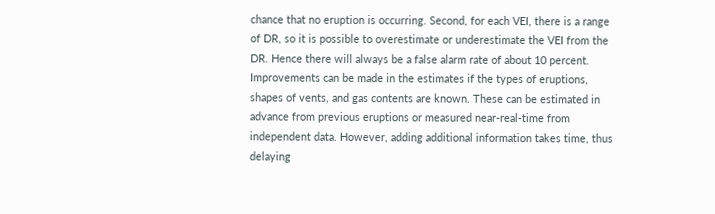chance that no eruption is occurring. Second, for each VEI, there is a range of DR, so it is possible to overestimate or underestimate the VEI from the DR. Hence there will always be a false alarm rate of about 10 percent. Improvements can be made in the estimates if the types of eruptions, shapes of vents, and gas contents are known. These can be estimated in advance from previous eruptions or measured near-real-time from independent data. However, adding additional information takes time, thus delaying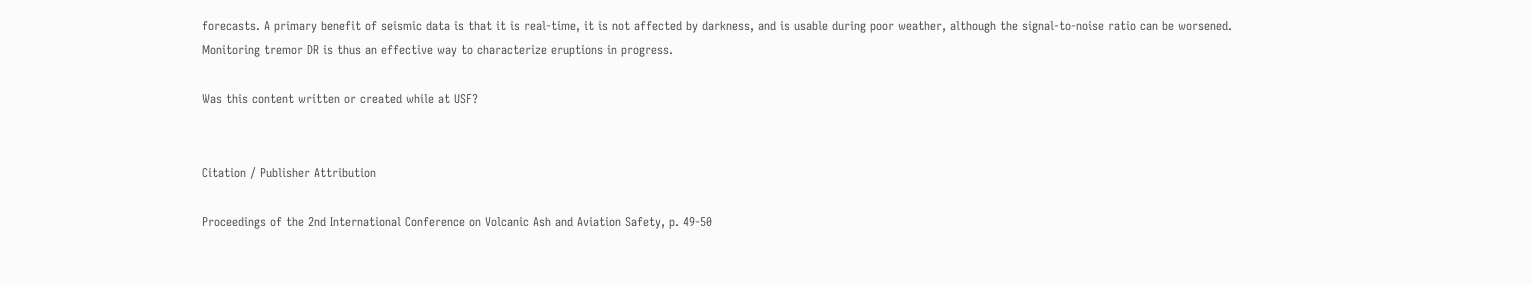forecasts. A primary benefit of seismic data is that it is real-time, it is not affected by darkness, and is usable during poor weather, although the signal-to-noise ratio can be worsened. Monitoring tremor DR is thus an effective way to characterize eruptions in progress.

Was this content written or created while at USF?


Citation / Publisher Attribution

Proceedings of the 2nd International Conference on Volcanic Ash and Aviation Safety, p. 49-50